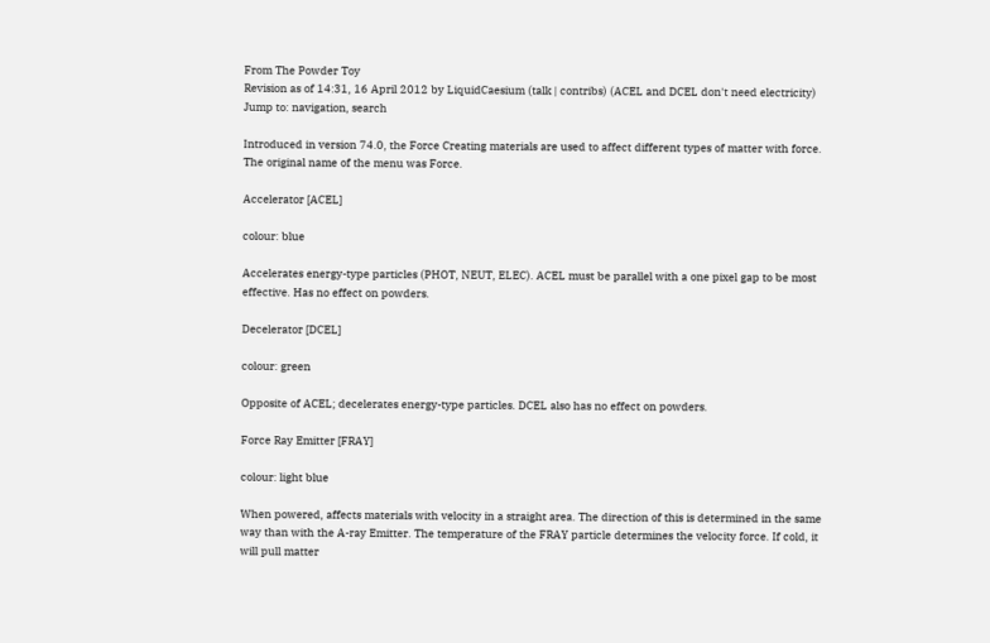From The Powder Toy
Revision as of 14:31, 16 April 2012 by LiquidCaesium (talk | contribs) (ACEL and DCEL don't need electricity)
Jump to: navigation, search

Introduced in version 74.0, the Force Creating materials are used to affect different types of matter with force. The original name of the menu was Force.

Accelerator [ACEL]

colour: blue

Accelerates energy-type particles (PHOT, NEUT, ELEC). ACEL must be parallel with a one pixel gap to be most effective. Has no effect on powders.

Decelerator [DCEL]

colour: green

Opposite of ACEL; decelerates energy-type particles. DCEL also has no effect on powders.

Force Ray Emitter [FRAY]

colour: light blue

When powered, affects materials with velocity in a straight area. The direction of this is determined in the same way than with the A-ray Emitter. The temperature of the FRAY particle determines the velocity force. If cold, it will pull matter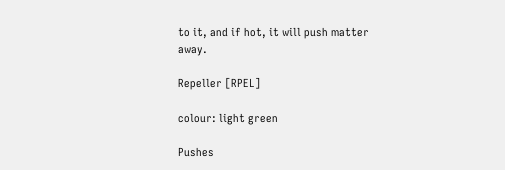to it, and if hot, it will push matter away.

Repeller [RPEL]

colour: light green

Pushes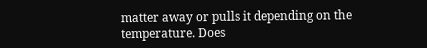matter away or pulls it depending on the temperature. Does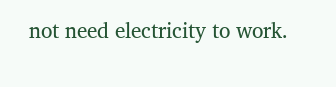not need electricity to work.